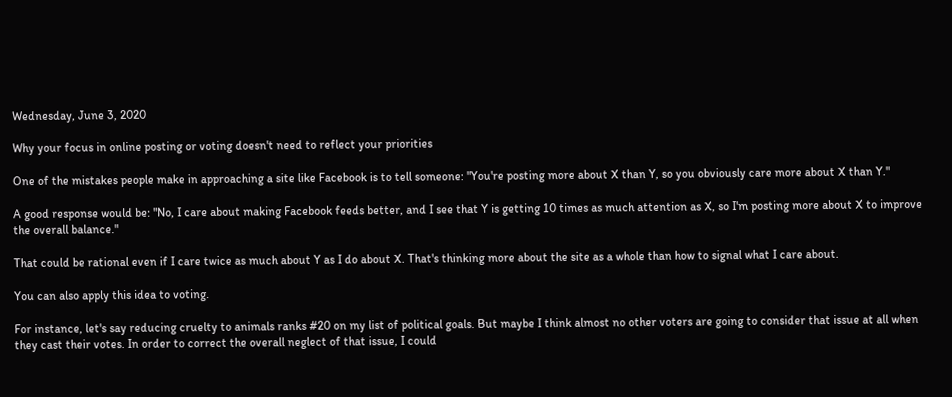Wednesday, June 3, 2020

Why your focus in online posting or voting doesn't need to reflect your priorities

One of the mistakes people make in approaching a site like Facebook is to tell someone: "You're posting more about X than Y, so you obviously care more about X than Y."

A good response would be: "No, I care about making Facebook feeds better, and I see that Y is getting 10 times as much attention as X, so I'm posting more about X to improve the overall balance."

That could be rational even if I care twice as much about Y as I do about X. That's thinking more about the site as a whole than how to signal what I care about.

You can also apply this idea to voting.

For instance, let's say reducing cruelty to animals ranks #20 on my list of political goals. But maybe I think almost no other voters are going to consider that issue at all when they cast their votes. In order to correct the overall neglect of that issue, I could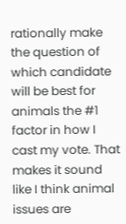rationally make the question of which candidate will be best for animals the #1 factor in how I cast my vote. That makes it sound like I think animal issues are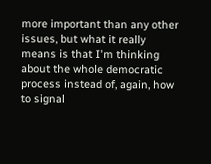more important than any other issues, but what it really means is that I'm thinking about the whole democratic process instead of, again, how to signal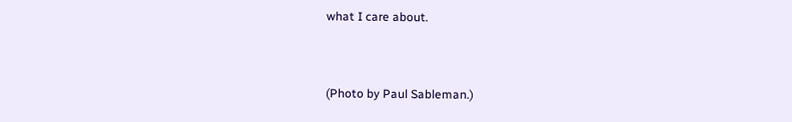what I care about.


(Photo by Paul Sableman.)